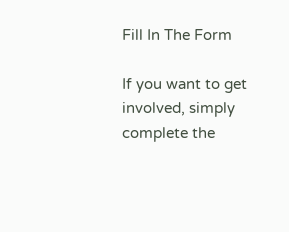Fill In The Form

If you want to get involved, simply complete the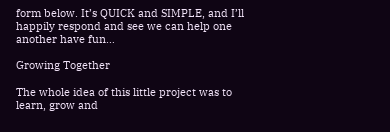form below. It’s QUICK and SIMPLE, and I’ll happily respond and see we can help one another have fun…

Growing Together

The whole idea of this little project was to learn, grow and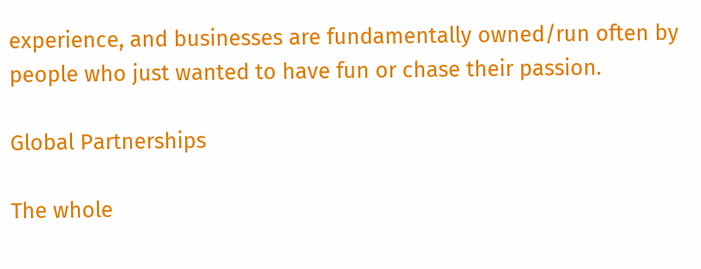experience, and businesses are fundamentally owned/run often by people who just wanted to have fun or chase their passion.

Global Partnerships

The whole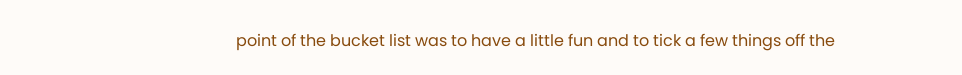point of the bucket list was to have a little fun and to tick a few things off the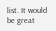list. It would be great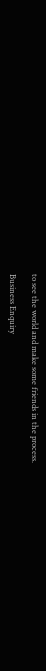to see the world and make some friends in the process.

Business Enquiry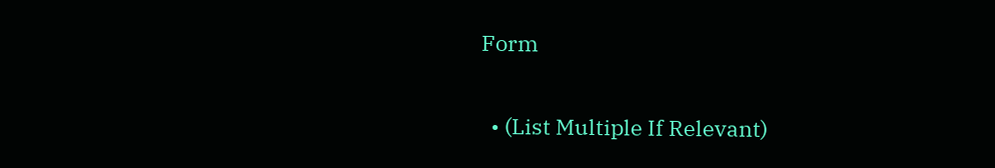Form

  • (List Multiple If Relevant)